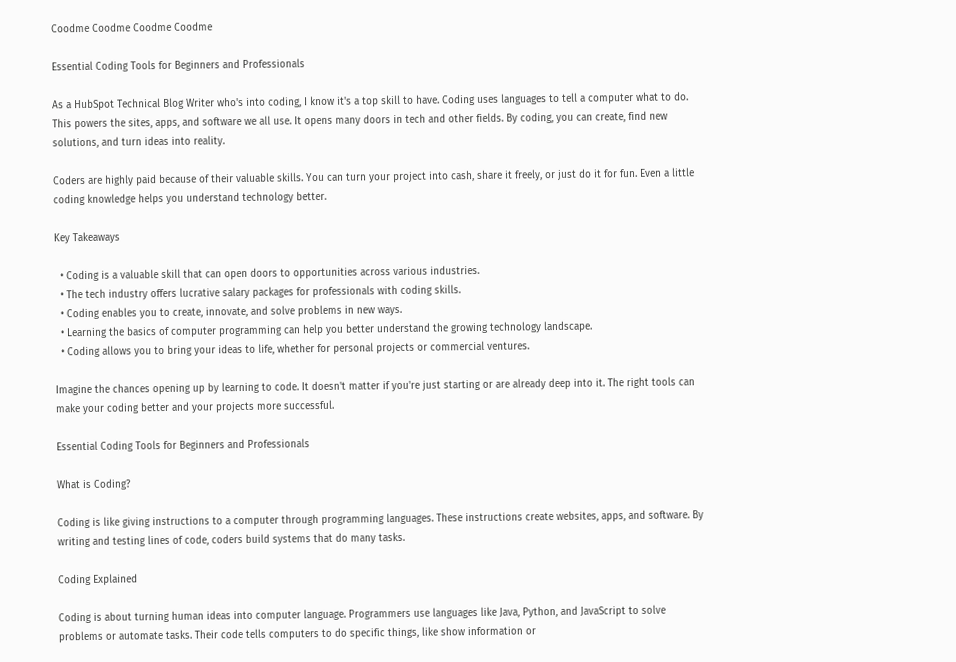Coodme Coodme Coodme Coodme

Essential Coding Tools for Beginners and Professionals

As a HubSpot Technical Blog Writer who's into coding, I know it's a top skill to have. Coding uses languages to tell a computer what to do. This powers the sites, apps, and software we all use. It opens many doors in tech and other fields. By coding, you can create, find new solutions, and turn ideas into reality.

Coders are highly paid because of their valuable skills. You can turn your project into cash, share it freely, or just do it for fun. Even a little coding knowledge helps you understand technology better.

Key Takeaways

  • Coding is a valuable skill that can open doors to opportunities across various industries.
  • The tech industry offers lucrative salary packages for professionals with coding skills.
  • Coding enables you to create, innovate, and solve problems in new ways.
  • Learning the basics of computer programming can help you better understand the growing technology landscape.
  • Coding allows you to bring your ideas to life, whether for personal projects or commercial ventures.

Imagine the chances opening up by learning to code. It doesn't matter if you're just starting or are already deep into it. The right tools can make your coding better and your projects more successful.

Essential Coding Tools for Beginners and Professionals

What is Coding?

Coding is like giving instructions to a computer through programming languages. These instructions create websites, apps, and software. By writing and testing lines of code, coders build systems that do many tasks.

Coding Explained

Coding is about turning human ideas into computer language. Programmers use languages like Java, Python, and JavaScript to solve problems or automate tasks. Their code tells computers to do specific things, like show information or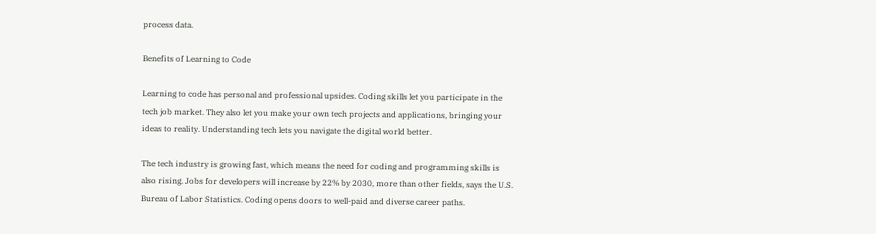process data.

Benefits of Learning to Code

Learning to code has personal and professional upsides. Coding skills let you participate in the tech job market. They also let you make your own tech projects and applications, bringing your ideas to reality. Understanding tech lets you navigate the digital world better.

The tech industry is growing fast, which means the need for coding and programming skills is also rising. Jobs for developers will increase by 22% by 2030, more than other fields, says the U.S. Bureau of Labor Statistics. Coding opens doors to well-paid and diverse career paths.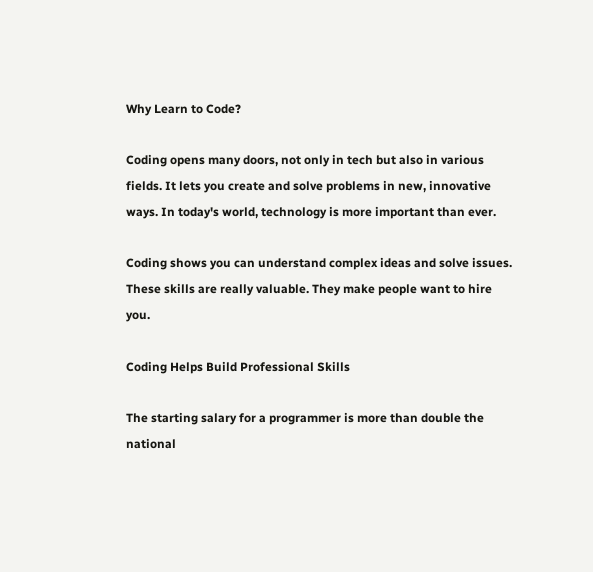Why Learn to Code?

Coding opens many doors, not only in tech but also in various fields. It lets you create and solve problems in new, innovative ways. In today's world, technology is more important than ever.

Coding shows you can understand complex ideas and solve issues. These skills are really valuable. They make people want to hire you.

Coding Helps Build Professional Skills

The starting salary for a programmer is more than double the national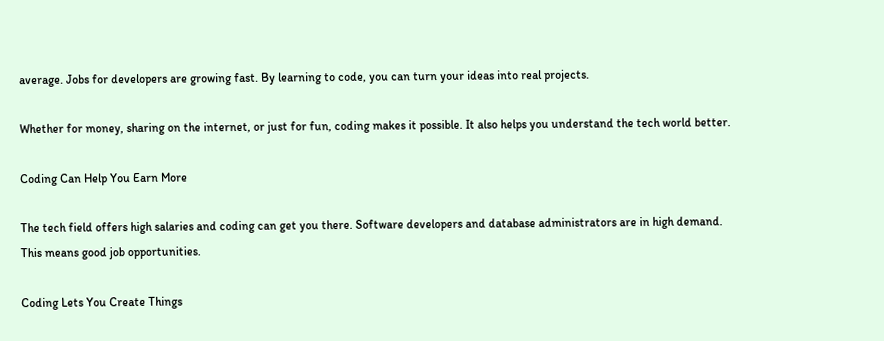average. Jobs for developers are growing fast. By learning to code, you can turn your ideas into real projects.

Whether for money, sharing on the internet, or just for fun, coding makes it possible. It also helps you understand the tech world better.

Coding Can Help You Earn More

The tech field offers high salaries and coding can get you there. Software developers and database administrators are in high demand. This means good job opportunities.

Coding Lets You Create Things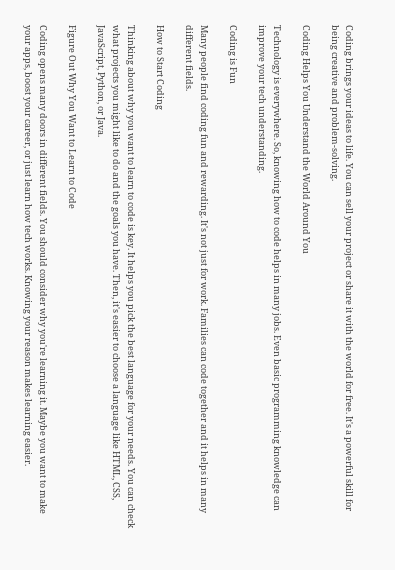Coding brings your ideas to life. You can sell your project or share it with the world for free. It's a powerful skill for being creative and problem-solving.

Coding Helps You Understand the World Around You

Technology is everywhere. So, knowing how to code helps in many jobs. Even basic programming knowledge can improve your tech understanding.

Coding is Fun

Many people find coding fun and rewarding. It's not just for work. Families can code together and it helps in many different fields.

How to Start Coding

Thinking about why you want to learn to code is key. It helps you pick the best language for your needs. You can check what projects you might like to do and the goals you have. Then, it's easier to choose a language like HTML, CSS, JavaScript, Python, or Java.

Figure Out Why You Want to Learn to Code

Coding opens many doors in different fields. You should consider why you're learning it. Maybe you want to make your apps, boost your career, or just learn how tech works. Knowing your reason makes learning easier.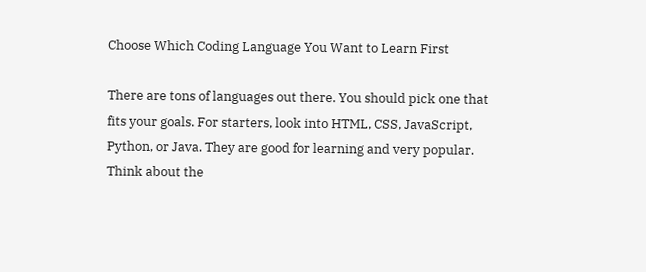Choose Which Coding Language You Want to Learn First

There are tons of languages out there. You should pick one that fits your goals. For starters, look into HTML, CSS, JavaScript, Python, or Java. They are good for learning and very popular. Think about the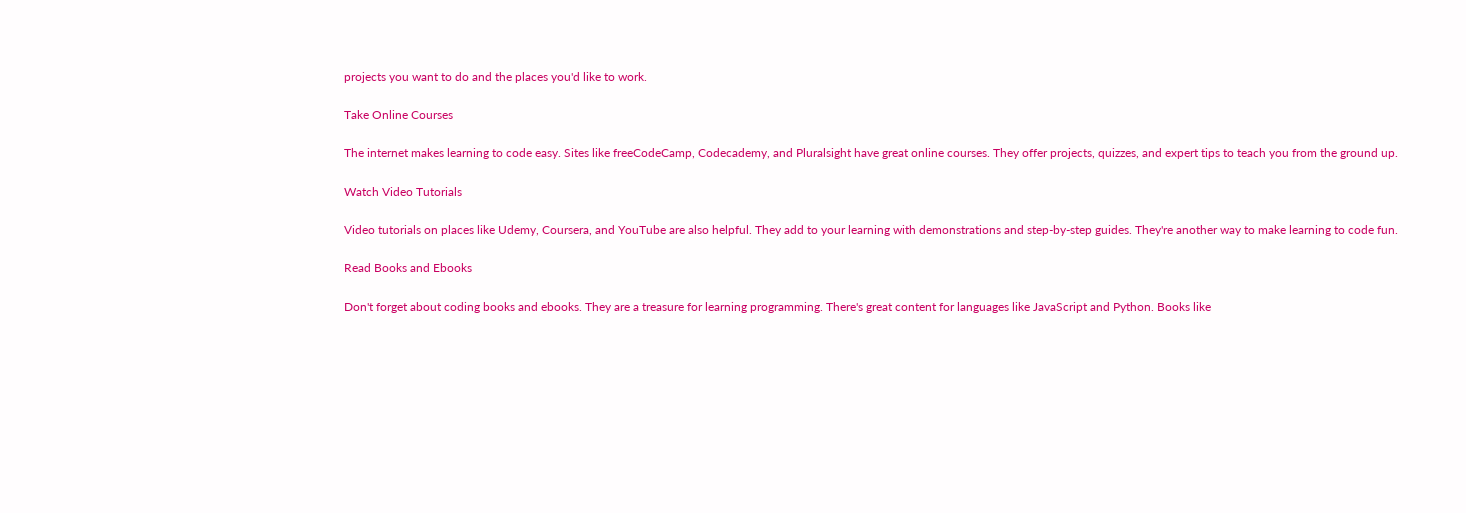projects you want to do and the places you'd like to work.

Take Online Courses

The internet makes learning to code easy. Sites like freeCodeCamp, Codecademy, and Pluralsight have great online courses. They offer projects, quizzes, and expert tips to teach you from the ground up.

Watch Video Tutorials

Video tutorials on places like Udemy, Coursera, and YouTube are also helpful. They add to your learning with demonstrations and step-by-step guides. They're another way to make learning to code fun.

Read Books and Ebooks

Don't forget about coding books and ebooks. They are a treasure for learning programming. There's great content for languages like JavaScript and Python. Books like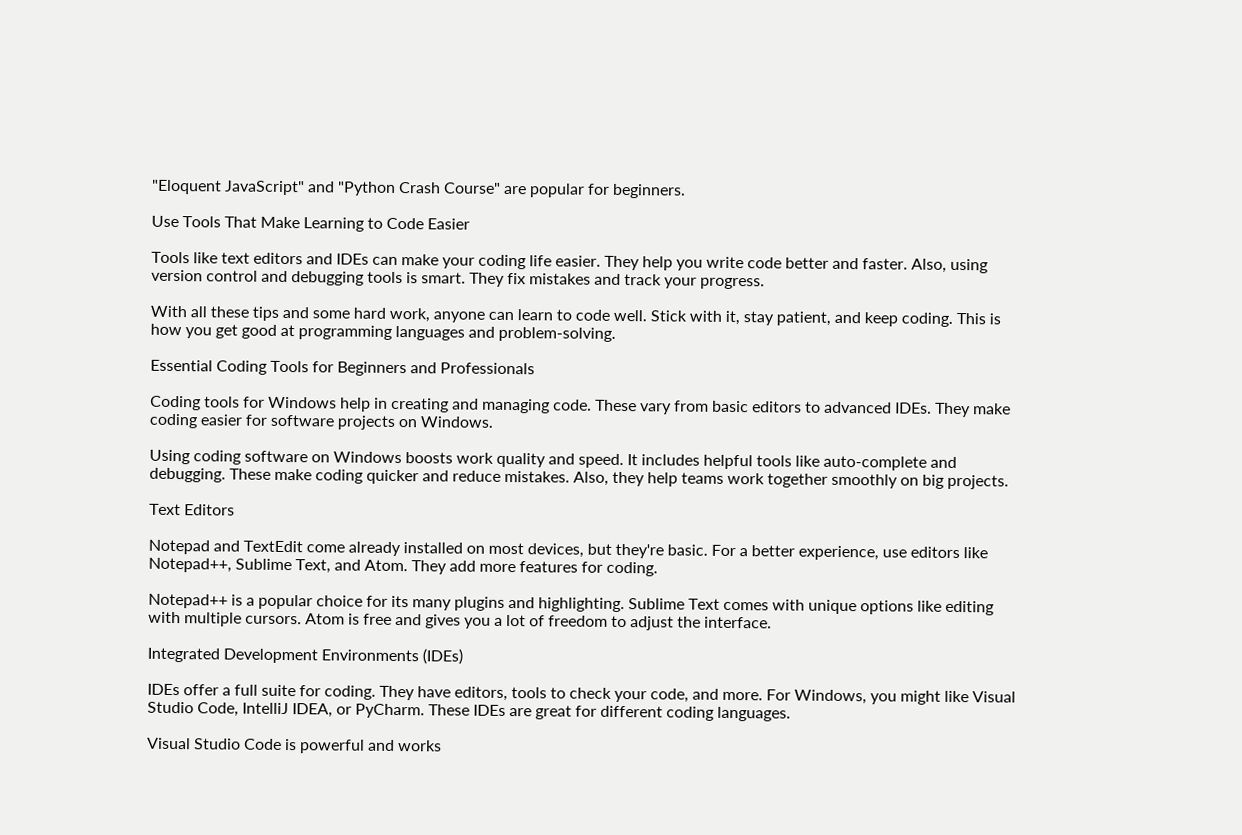"Eloquent JavaScript" and "Python Crash Course" are popular for beginners.

Use Tools That Make Learning to Code Easier

Tools like text editors and IDEs can make your coding life easier. They help you write code better and faster. Also, using version control and debugging tools is smart. They fix mistakes and track your progress.

With all these tips and some hard work, anyone can learn to code well. Stick with it, stay patient, and keep coding. This is how you get good at programming languages and problem-solving.

Essential Coding Tools for Beginners and Professionals

Coding tools for Windows help in creating and managing code. These vary from basic editors to advanced IDEs. They make coding easier for software projects on Windows.

Using coding software on Windows boosts work quality and speed. It includes helpful tools like auto-complete and debugging. These make coding quicker and reduce mistakes. Also, they help teams work together smoothly on big projects.

Text Editors

Notepad and TextEdit come already installed on most devices, but they're basic. For a better experience, use editors like Notepad++, Sublime Text, and Atom. They add more features for coding.

Notepad++ is a popular choice for its many plugins and highlighting. Sublime Text comes with unique options like editing with multiple cursors. Atom is free and gives you a lot of freedom to adjust the interface.

Integrated Development Environments (IDEs)

IDEs offer a full suite for coding. They have editors, tools to check your code, and more. For Windows, you might like Visual Studio Code, IntelliJ IDEA, or PyCharm. These IDEs are great for different coding languages.

Visual Studio Code is powerful and works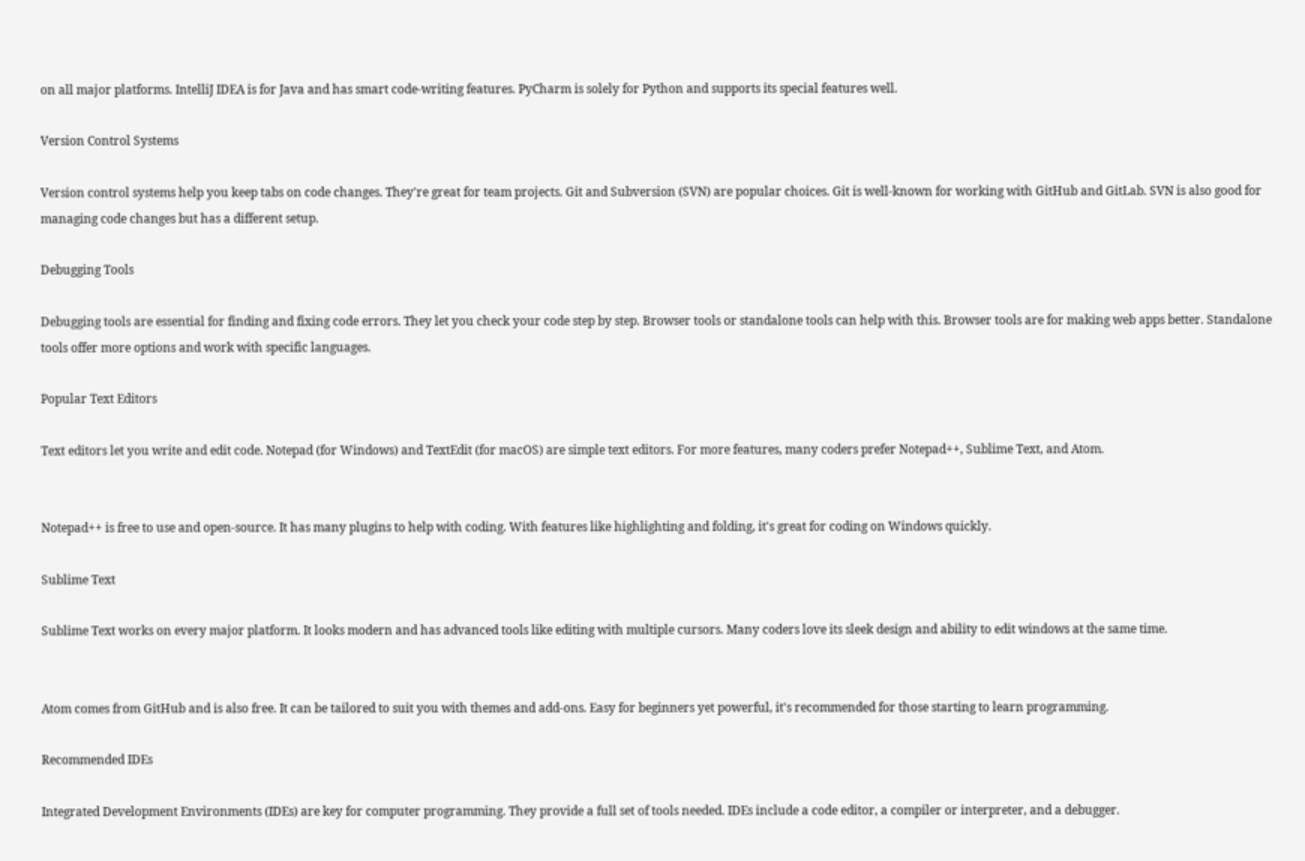on all major platforms. IntelliJ IDEA is for Java and has smart code-writing features. PyCharm is solely for Python and supports its special features well.

Version Control Systems

Version control systems help you keep tabs on code changes. They're great for team projects. Git and Subversion (SVN) are popular choices. Git is well-known for working with GitHub and GitLab. SVN is also good for managing code changes but has a different setup.

Debugging Tools

Debugging tools are essential for finding and fixing code errors. They let you check your code step by step. Browser tools or standalone tools can help with this. Browser tools are for making web apps better. Standalone tools offer more options and work with specific languages.

Popular Text Editors

Text editors let you write and edit code. Notepad (for Windows) and TextEdit (for macOS) are simple text editors. For more features, many coders prefer Notepad++, Sublime Text, and Atom.


Notepad++ is free to use and open-source. It has many plugins to help with coding. With features like highlighting and folding, it's great for coding on Windows quickly.

Sublime Text

Sublime Text works on every major platform. It looks modern and has advanced tools like editing with multiple cursors. Many coders love its sleek design and ability to edit windows at the same time.


Atom comes from GitHub and is also free. It can be tailored to suit you with themes and add-ons. Easy for beginners yet powerful, it's recommended for those starting to learn programming.

Recommended IDEs

Integrated Development Environments (IDEs) are key for computer programming. They provide a full set of tools needed. IDEs include a code editor, a compiler or interpreter, and a debugger.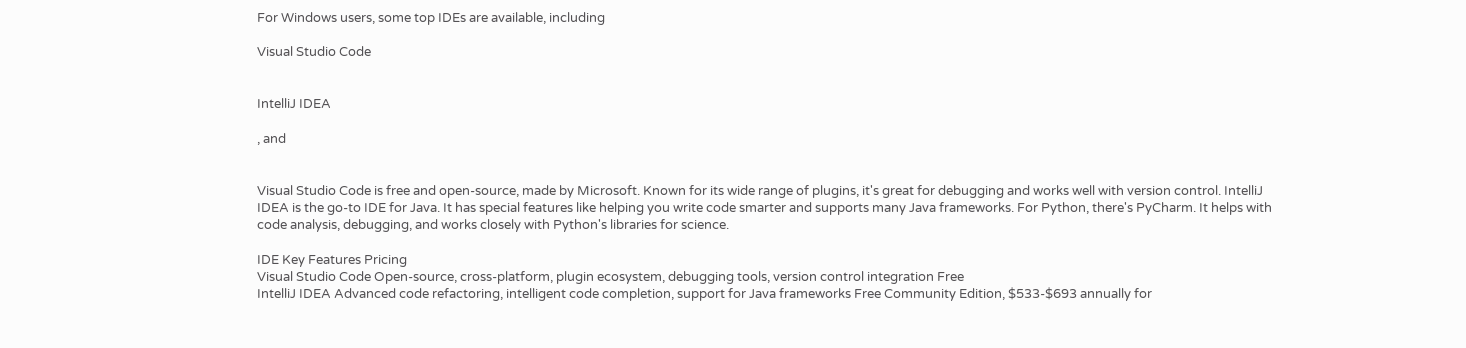For Windows users, some top IDEs are available, including

Visual Studio Code


IntelliJ IDEA

, and


Visual Studio Code is free and open-source, made by Microsoft. Known for its wide range of plugins, it's great for debugging and works well with version control. IntelliJ IDEA is the go-to IDE for Java. It has special features like helping you write code smarter and supports many Java frameworks. For Python, there's PyCharm. It helps with code analysis, debugging, and works closely with Python's libraries for science.

IDE Key Features Pricing
Visual Studio Code Open-source, cross-platform, plugin ecosystem, debugging tools, version control integration Free
IntelliJ IDEA Advanced code refactoring, intelligent code completion, support for Java frameworks Free Community Edition, $533-$693 annually for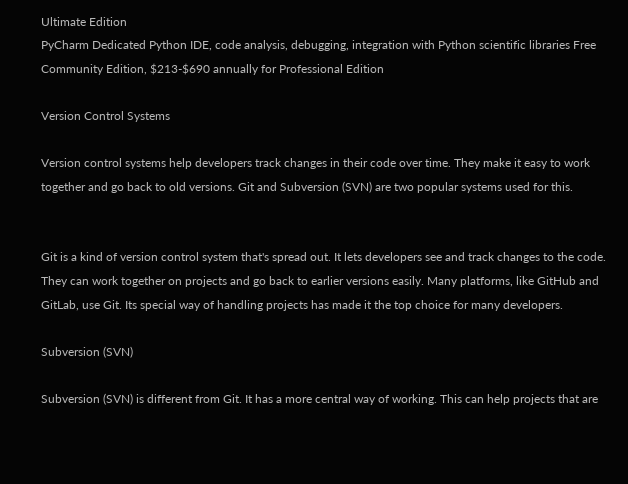Ultimate Edition
PyCharm Dedicated Python IDE, code analysis, debugging, integration with Python scientific libraries Free Community Edition, $213-$690 annually for Professional Edition

Version Control Systems

Version control systems help developers track changes in their code over time. They make it easy to work together and go back to old versions. Git and Subversion (SVN) are two popular systems used for this.


Git is a kind of version control system that's spread out. It lets developers see and track changes to the code. They can work together on projects and go back to earlier versions easily. Many platforms, like GitHub and GitLab, use Git. Its special way of handling projects has made it the top choice for many developers.

Subversion (SVN)

Subversion (SVN) is different from Git. It has a more central way of working. This can help projects that are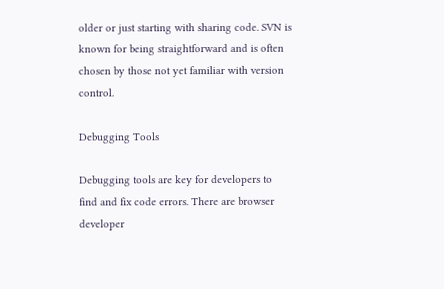older or just starting with sharing code. SVN is known for being straightforward and is often chosen by those not yet familiar with version control.

Debugging Tools

Debugging tools are key for developers to find and fix code errors. There are browser developer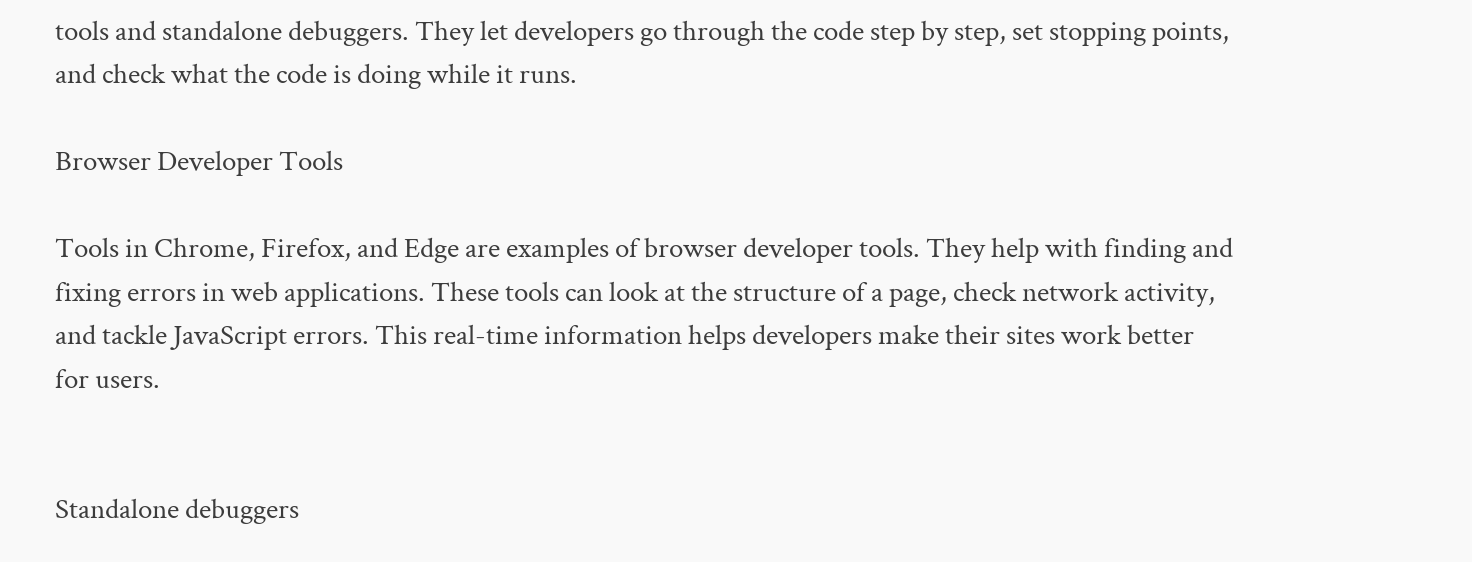tools and standalone debuggers. They let developers go through the code step by step, set stopping points, and check what the code is doing while it runs.

Browser Developer Tools

Tools in Chrome, Firefox, and Edge are examples of browser developer tools. They help with finding and fixing errors in web applications. These tools can look at the structure of a page, check network activity, and tackle JavaScript errors. This real-time information helps developers make their sites work better for users.


Standalone debuggers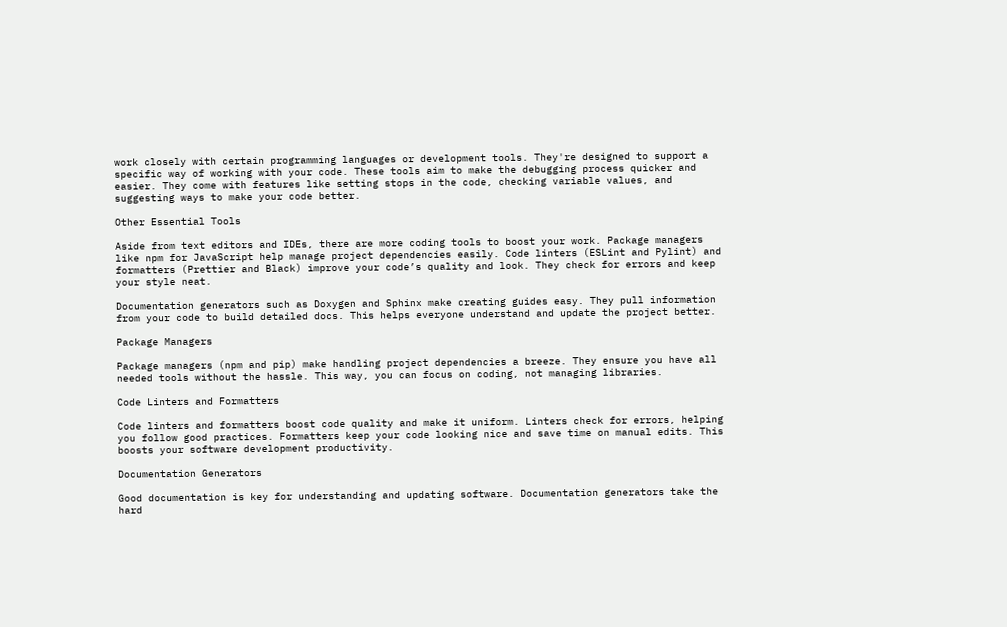work closely with certain programming languages or development tools. They're designed to support a specific way of working with your code. These tools aim to make the debugging process quicker and easier. They come with features like setting stops in the code, checking variable values, and suggesting ways to make your code better.

Other Essential Tools

Aside from text editors and IDEs, there are more coding tools to boost your work. Package managers like npm for JavaScript help manage project dependencies easily. Code linters (ESLint and Pylint) and formatters (Prettier and Black) improve your code’s quality and look. They check for errors and keep your style neat.

Documentation generators such as Doxygen and Sphinx make creating guides easy. They pull information from your code to build detailed docs. This helps everyone understand and update the project better.

Package Managers

Package managers (npm and pip) make handling project dependencies a breeze. They ensure you have all needed tools without the hassle. This way, you can focus on coding, not managing libraries.

Code Linters and Formatters

Code linters and formatters boost code quality and make it uniform. Linters check for errors, helping you follow good practices. Formatters keep your code looking nice and save time on manual edits. This boosts your software development productivity.

Documentation Generators

Good documentation is key for understanding and updating software. Documentation generators take the hard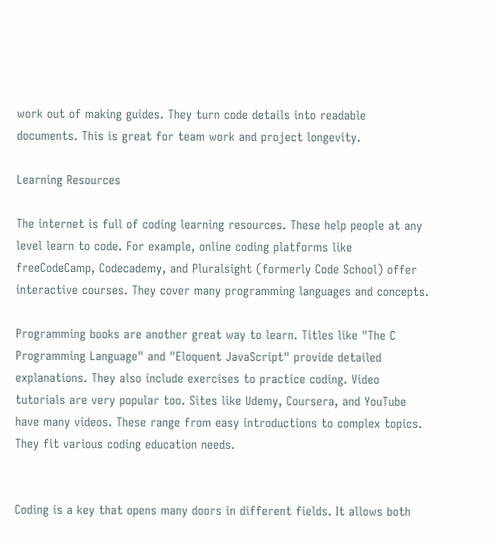work out of making guides. They turn code details into readable documents. This is great for team work and project longevity.

Learning Resources

The internet is full of coding learning resources. These help people at any level learn to code. For example, online coding platforms like freeCodeCamp, Codecademy, and Pluralsight (formerly Code School) offer interactive courses. They cover many programming languages and concepts.

Programming books are another great way to learn. Titles like "The C Programming Language" and "Eloquent JavaScript" provide detailed explanations. They also include exercises to practice coding. Video tutorials are very popular too. Sites like Udemy, Coursera, and YouTube have many videos. These range from easy introductions to complex topics. They fit various coding education needs.


Coding is a key that opens many doors in different fields. It allows both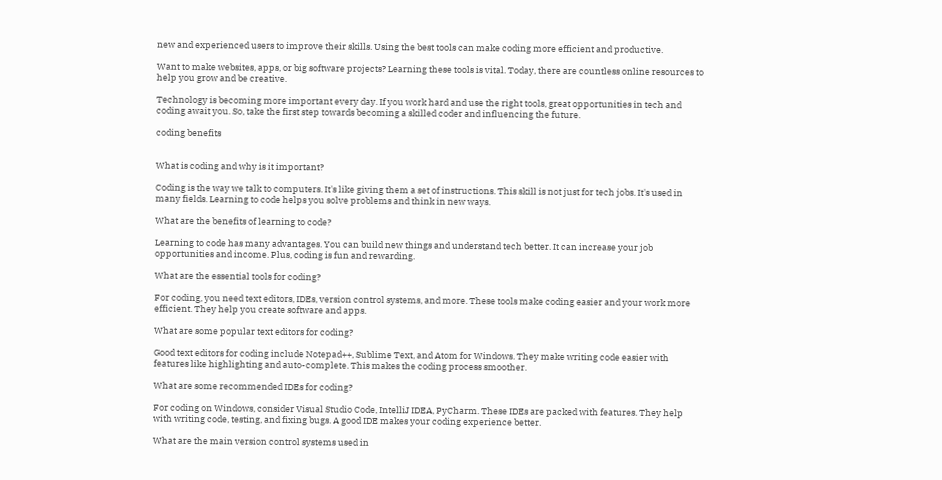new and experienced users to improve their skills. Using the best tools can make coding more efficient and productive.

Want to make websites, apps, or big software projects? Learning these tools is vital. Today, there are countless online resources to help you grow and be creative.

Technology is becoming more important every day. If you work hard and use the right tools, great opportunities in tech and coding await you. So, take the first step towards becoming a skilled coder and influencing the future.

coding benefits


What is coding and why is it important?

Coding is the way we talk to computers. It's like giving them a set of instructions. This skill is not just for tech jobs. It's used in many fields. Learning to code helps you solve problems and think in new ways.

What are the benefits of learning to code?

Learning to code has many advantages. You can build new things and understand tech better. It can increase your job opportunities and income. Plus, coding is fun and rewarding.

What are the essential tools for coding?

For coding, you need text editors, IDEs, version control systems, and more. These tools make coding easier and your work more efficient. They help you create software and apps.

What are some popular text editors for coding?

Good text editors for coding include Notepad++, Sublime Text, and Atom for Windows. They make writing code easier with features like highlighting and auto-complete. This makes the coding process smoother.

What are some recommended IDEs for coding?

For coding on Windows, consider Visual Studio Code, IntelliJ IDEA, PyCharm. These IDEs are packed with features. They help with writing code, testing, and fixing bugs. A good IDE makes your coding experience better.

What are the main version control systems used in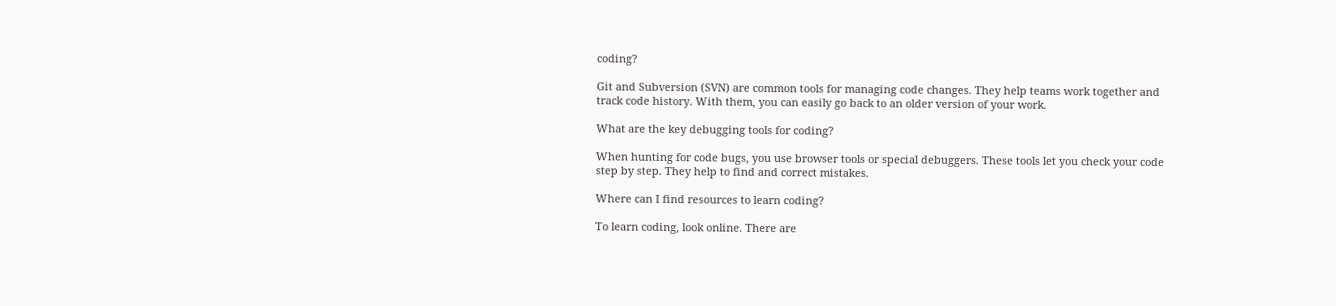coding?

Git and Subversion (SVN) are common tools for managing code changes. They help teams work together and track code history. With them, you can easily go back to an older version of your work.

What are the key debugging tools for coding?

When hunting for code bugs, you use browser tools or special debuggers. These tools let you check your code step by step. They help to find and correct mistakes.

Where can I find resources to learn coding?

To learn coding, look online. There are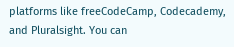platforms like freeCodeCamp, Codecademy, and Pluralsight. You can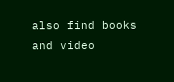also find books and video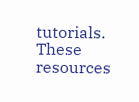tutorials. These resources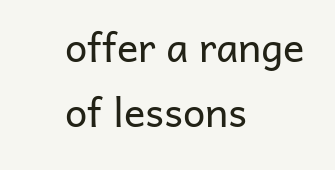offer a range of lessons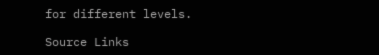for different levels.

Source Links